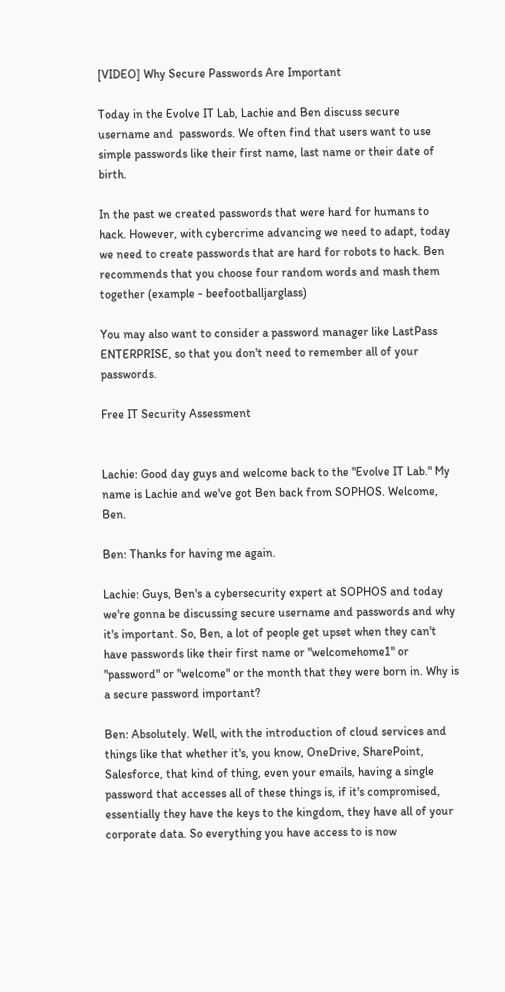[VIDEO] Why Secure Passwords Are Important

Today in the Evolve IT Lab, Lachie and Ben discuss secure username and  passwords. We often find that users want to use simple passwords like their first name, last name or their date of birth.

In the past we created passwords that were hard for humans to hack. However, with cybercrime advancing we need to adapt, today we need to create passwords that are hard for robots to hack. Ben recommends that you choose four random words and mash them together (example - beefootballjarglass)

You may also want to consider a password manager like LastPass ENTERPRISE, so that you don't need to remember all of your passwords.

Free IT Security Assessment


Lachie: Good day guys and welcome back to the "Evolve IT Lab." My name is Lachie and we've got Ben back from SOPHOS. Welcome, Ben.

Ben: Thanks for having me again.

Lachie: Guys, Ben's a cybersecurity expert at SOPHOS and today we're gonna be discussing secure username and passwords and why it's important. So, Ben, a lot of people get upset when they can't have passwords like their first name or "welcomehome1" or "password" or "welcome" or the month that they were born in. Why is a secure password important?

Ben: Absolutely. Well, with the introduction of cloud services and things like that whether it's, you know, OneDrive, SharePoint, Salesforce, that kind of thing, even your emails, having a single password that accesses all of these things is, if it's compromised, essentially they have the keys to the kingdom, they have all of your corporate data. So everything you have access to is now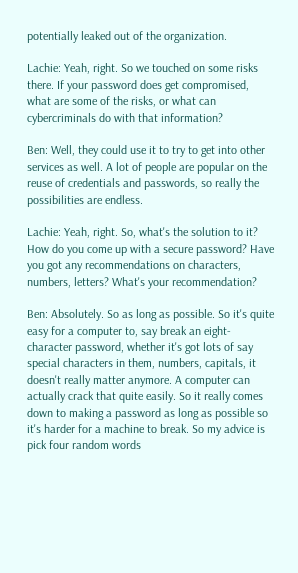potentially leaked out of the organization.

Lachie: Yeah, right. So we touched on some risks there. If your password does get compromised, what are some of the risks, or what can cybercriminals do with that information?

Ben: Well, they could use it to try to get into other services as well. A lot of people are popular on the reuse of credentials and passwords, so really the possibilities are endless.

Lachie: Yeah, right. So, what's the solution to it? How do you come up with a secure password? Have you got any recommendations on characters, numbers, letters? What's your recommendation?

Ben: Absolutely. So as long as possible. So it's quite easy for a computer to, say break an eight-character password, whether it's got lots of say special characters in them, numbers, capitals, it doesn't really matter anymore. A computer can actually crack that quite easily. So it really comes down to making a password as long as possible so it's harder for a machine to break. So my advice is pick four random words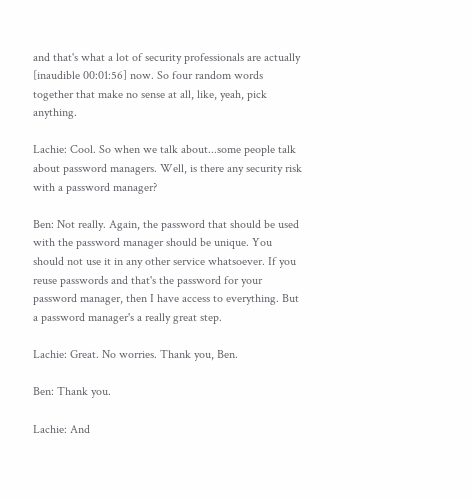and that's what a lot of security professionals are actually [inaudible 00:01:56] now. So four random words together that make no sense at all, like, yeah, pick anything.

Lachie: Cool. So when we talk about...some people talk about password managers. Well, is there any security risk with a password manager?

Ben: Not really. Again, the password that should be used with the password manager should be unique. You should not use it in any other service whatsoever. If you reuse passwords and that's the password for your password manager, then I have access to everything. But a password manager's a really great step.

Lachie: Great. No worries. Thank you, Ben.

Ben: Thank you.

Lachie: And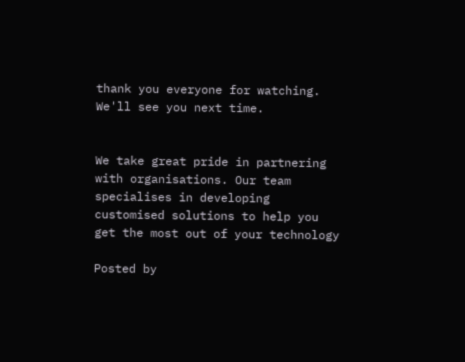thank you everyone for watching. We'll see you next time.


We take great pride in partnering with organisations. Our team specialises in developing customised solutions to help you get the most out of your technology

Posted by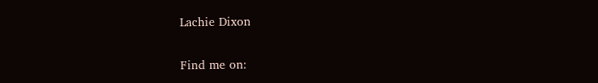Lachie Dixon

Find me on: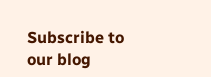Subscribe to our blog